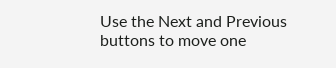Use the Next and Previous buttons to move one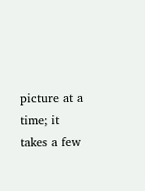picture at a time; it takes a few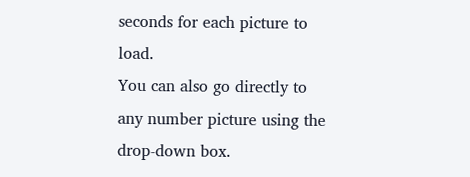seconds for each picture to load.
You can also go directly to any number picture using the drop-down box.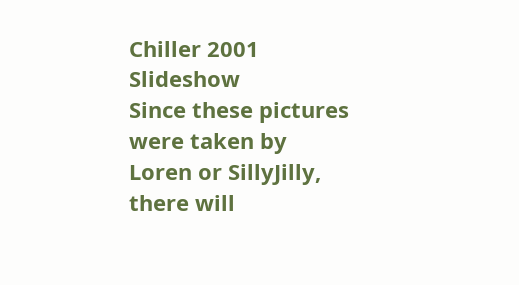Chiller 2001 Slideshow
Since these pictures were taken by Loren or SillyJilly, there will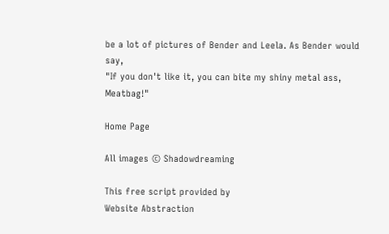be a lot of pictures of Bender and Leela. As Bender would say,
"If you don't like it, you can bite my shiny metal ass, Meatbag!"

Home Page

All images © Shadowdreaming

This free script provided by
Website Abstraction